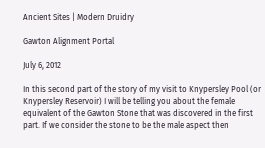Ancient Sites | Modern Druidry

Gawton Alignment Portal

July 6, 2012

In this second part of the story of my visit to Knypersley Pool (or Knypersley Reservoir) I will be telling you about the female equivalent of the Gawton Stone that was discovered in the first part. If we consider the stone to be the male aspect then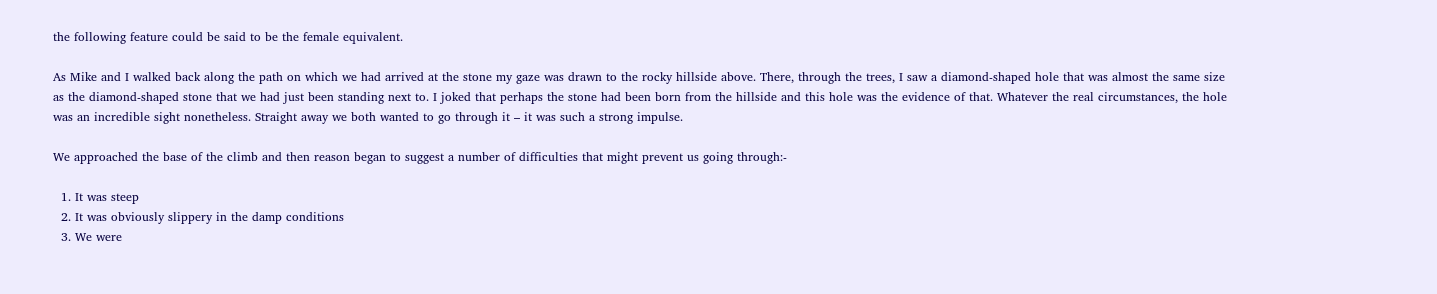the following feature could be said to be the female equivalent.

As Mike and I walked back along the path on which we had arrived at the stone my gaze was drawn to the rocky hillside above. There, through the trees, I saw a diamond-shaped hole that was almost the same size as the diamond-shaped stone that we had just been standing next to. I joked that perhaps the stone had been born from the hillside and this hole was the evidence of that. Whatever the real circumstances, the hole was an incredible sight nonetheless. Straight away we both wanted to go through it – it was such a strong impulse.

We approached the base of the climb and then reason began to suggest a number of difficulties that might prevent us going through:-

  1. It was steep
  2. It was obviously slippery in the damp conditions
  3. We were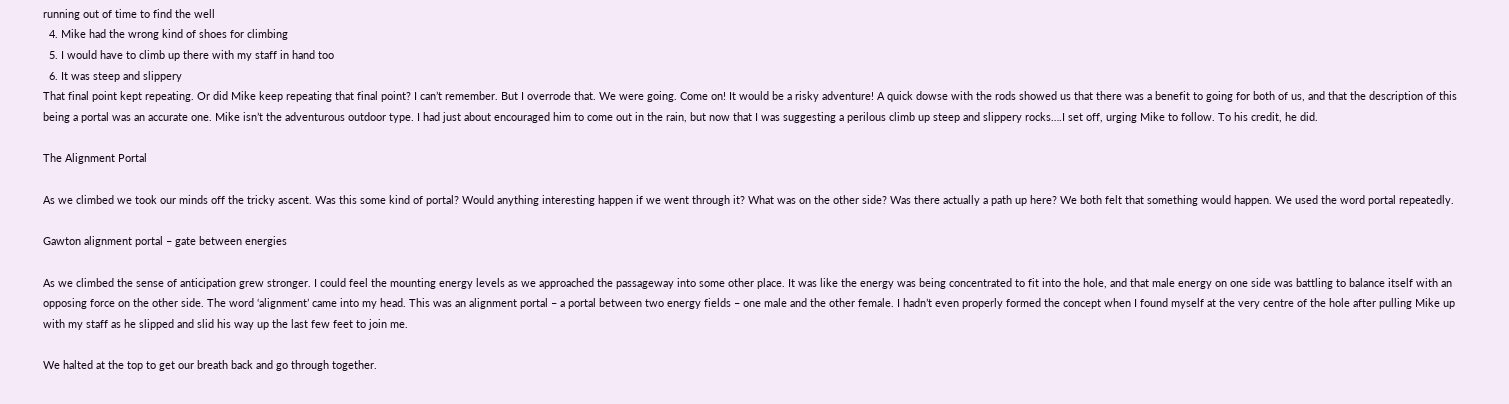running out of time to find the well
  4. Mike had the wrong kind of shoes for climbing
  5. I would have to climb up there with my staff in hand too
  6. It was steep and slippery
That final point kept repeating. Or did Mike keep repeating that final point? I can’t remember. But I overrode that. We were going. Come on! It would be a risky adventure! A quick dowse with the rods showed us that there was a benefit to going for both of us, and that the description of this being a portal was an accurate one. Mike isn’t the adventurous outdoor type. I had just about encouraged him to come out in the rain, but now that I was suggesting a perilous climb up steep and slippery rocks….I set off, urging Mike to follow. To his credit, he did.

The Alignment Portal

As we climbed we took our minds off the tricky ascent. Was this some kind of portal? Would anything interesting happen if we went through it? What was on the other side? Was there actually a path up here? We both felt that something would happen. We used the word portal repeatedly.

Gawton alignment portal – gate between energies

As we climbed the sense of anticipation grew stronger. I could feel the mounting energy levels as we approached the passageway into some other place. It was like the energy was being concentrated to fit into the hole, and that male energy on one side was battling to balance itself with an opposing force on the other side. The word ‘alignment’ came into my head. This was an alignment portal – a portal between two energy fields – one male and the other female. I hadn’t even properly formed the concept when I found myself at the very centre of the hole after pulling Mike up with my staff as he slipped and slid his way up the last few feet to join me.

We halted at the top to get our breath back and go through together.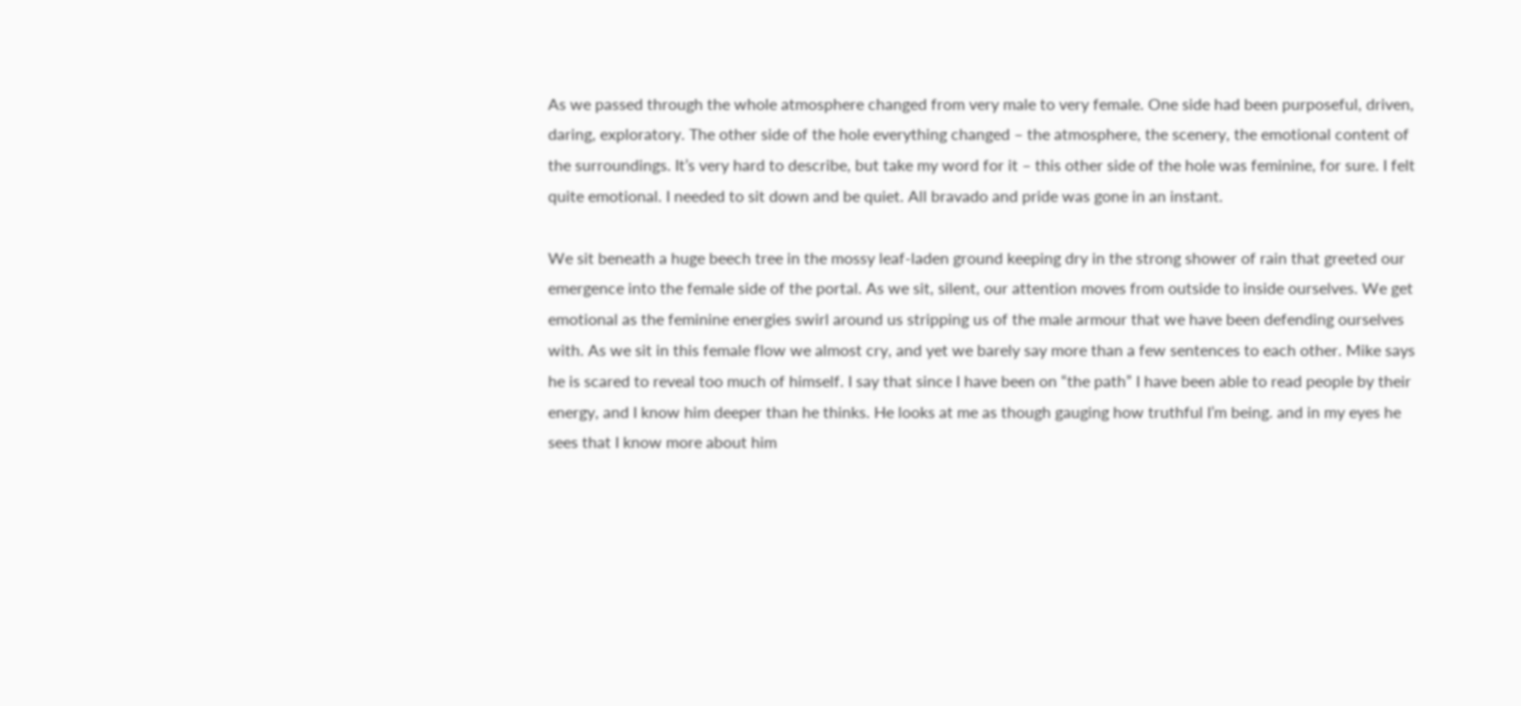As we passed through the whole atmosphere changed from very male to very female. One side had been purposeful, driven, daring, exploratory. The other side of the hole everything changed – the atmosphere, the scenery, the emotional content of the surroundings. It’s very hard to describe, but take my word for it – this other side of the hole was feminine, for sure. I felt quite emotional. I needed to sit down and be quiet. All bravado and pride was gone in an instant.

We sit beneath a huge beech tree in the mossy leaf-laden ground keeping dry in the strong shower of rain that greeted our emergence into the female side of the portal. As we sit, silent, our attention moves from outside to inside ourselves. We get emotional as the feminine energies swirl around us stripping us of the male armour that we have been defending ourselves with. As we sit in this female flow we almost cry, and yet we barely say more than a few sentences to each other. Mike says he is scared to reveal too much of himself. I say that since I have been on “the path” I have been able to read people by their energy, and I know him deeper than he thinks. He looks at me as though gauging how truthful I’m being. and in my eyes he sees that I know more about him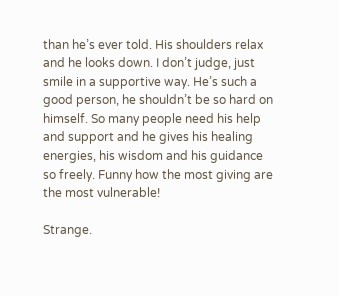than he’s ever told. His shoulders relax and he looks down. I don’t judge, just smile in a supportive way. He’s such a good person, he shouldn’t be so hard on himself. So many people need his help and support and he gives his healing energies, his wisdom and his guidance so freely. Funny how the most giving are the most vulnerable!

Strange.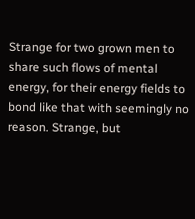Strange for two grown men to share such flows of mental energy, for their energy fields to bond like that with seemingly no reason. Strange, but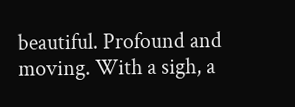beautiful. Profound and moving. With a sigh, a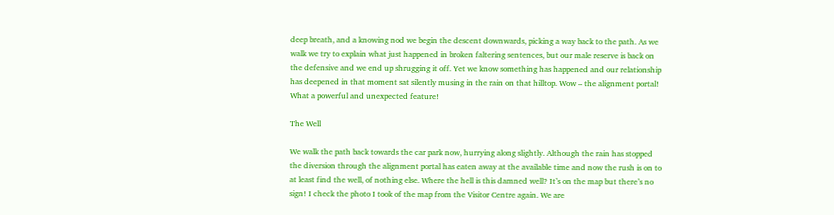deep breath, and a knowing nod we begin the descent downwards, picking a way back to the path. As we walk we try to explain what just happened in broken faltering sentences, but our male reserve is back on the defensive and we end up shrugging it off. Yet we know something has happened and our relationship has deepened in that moment sat silently musing in the rain on that hilltop. Wow – the alignment portal! What a powerful and unexpected feature!

The Well

We walk the path back towards the car park now, hurrying along slightly. Although the rain has stopped the diversion through the alignment portal has eaten away at the available time and now the rush is on to at least find the well, of nothing else. Where the hell is this damned well? It’s on the map but there’s no sign! I check the photo I took of the map from the Visitor Centre again. We are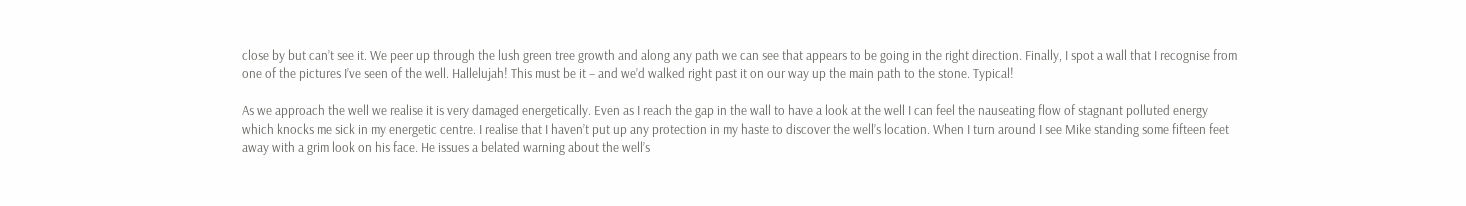close by but can’t see it. We peer up through the lush green tree growth and along any path we can see that appears to be going in the right direction. Finally, I spot a wall that I recognise from one of the pictures I’ve seen of the well. Hallelujah! This must be it – and we’d walked right past it on our way up the main path to the stone. Typical!

As we approach the well we realise it is very damaged energetically. Even as I reach the gap in the wall to have a look at the well I can feel the nauseating flow of stagnant polluted energy which knocks me sick in my energetic centre. I realise that I haven’t put up any protection in my haste to discover the well’s location. When I turn around I see Mike standing some fifteen feet away with a grim look on his face. He issues a belated warning about the well’s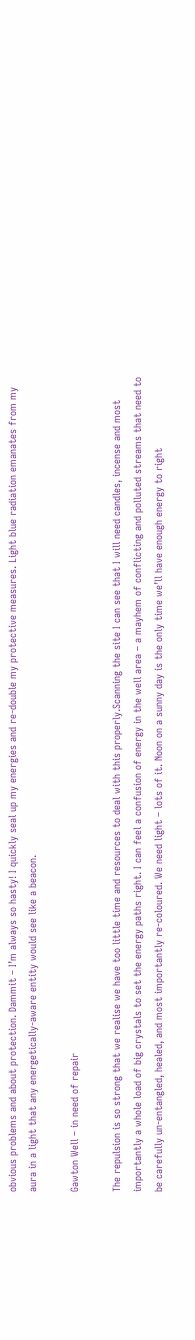obvious problems and about protection. Dammit – I’m always so hasty! I quickly seal up my energies and re-double my protective measures. Light blue radiation emanates from my aura in a light that any energetically-aware entity would see like a beacon.

Gawton Well – in need of repair

The repulsion is so strong that we realise we have too little time and resources to deal with this properly.Scanning the site I can see that I will need candles, incense and most importantly a whole load of big crystals to set the energy paths right. I can feel a confusion of energy in the well area – a mayhem of conflicting and polluted streams that need to be carefully un-entangled, healed, and most importantly re-coloured. We need light – lots of it. Noon on a sunny day is the only time we’ll have enough energy to right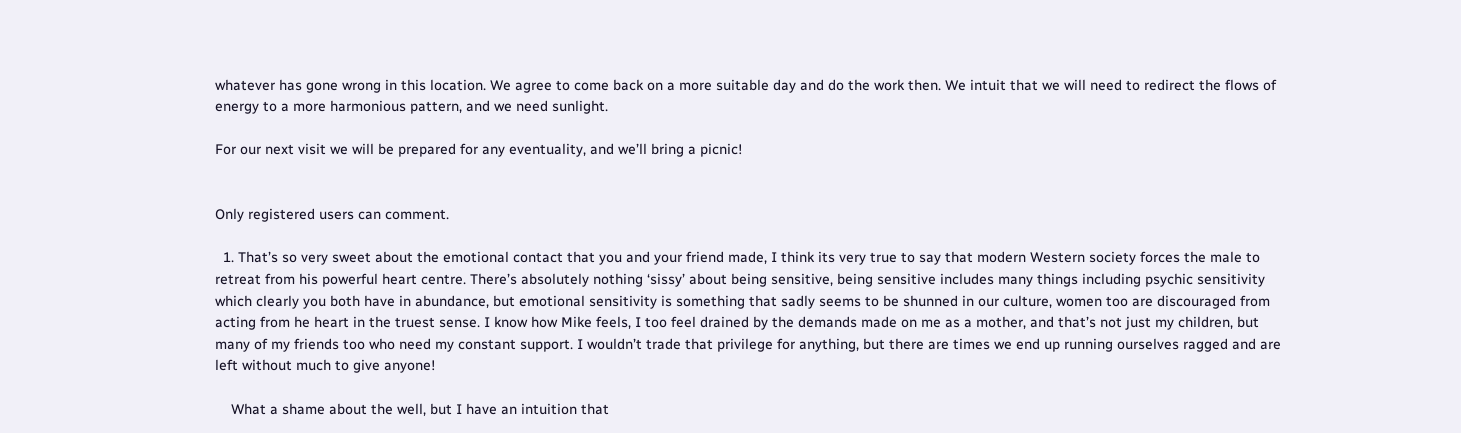whatever has gone wrong in this location. We agree to come back on a more suitable day and do the work then. We intuit that we will need to redirect the flows of energy to a more harmonious pattern, and we need sunlight.

For our next visit we will be prepared for any eventuality, and we’ll bring a picnic!


Only registered users can comment.

  1. That’s so very sweet about the emotional contact that you and your friend made, I think its very true to say that modern Western society forces the male to retreat from his powerful heart centre. There’s absolutely nothing ‘sissy’ about being sensitive, being sensitive includes many things including psychic sensitivity which clearly you both have in abundance, but emotional sensitivity is something that sadly seems to be shunned in our culture, women too are discouraged from acting from he heart in the truest sense. I know how Mike feels, I too feel drained by the demands made on me as a mother, and that’s not just my children, but many of my friends too who need my constant support. I wouldn’t trade that privilege for anything, but there are times we end up running ourselves ragged and are left without much to give anyone!

    What a shame about the well, but I have an intuition that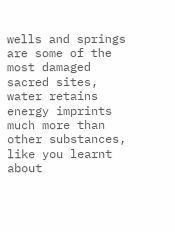wells and springs are some of the most damaged sacred sites, water retains energy imprints much more than other substances, like you learnt about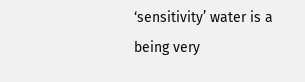‘sensitivity’ water is a being very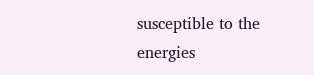susceptible to the energies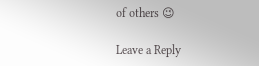of others 😉

Leave a Reply